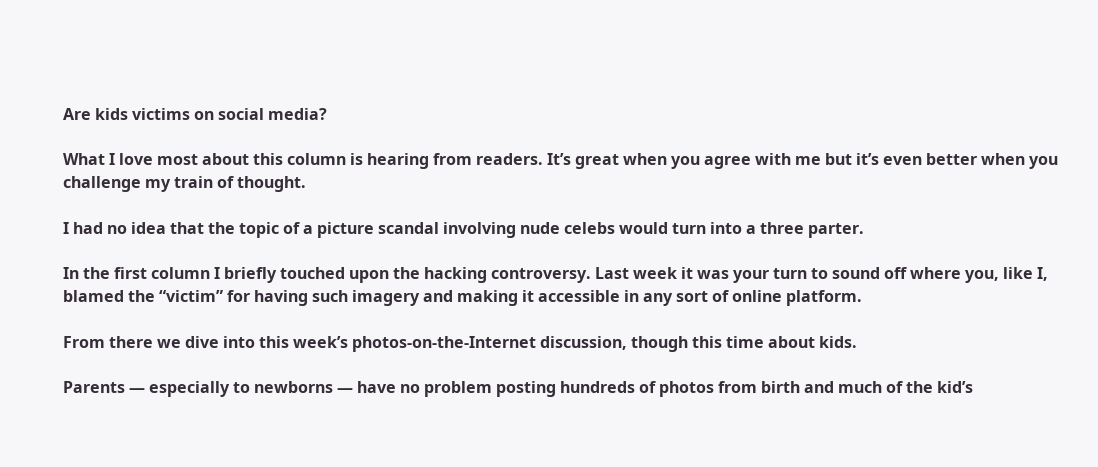Are kids victims on social media?

What I love most about this column is hearing from readers. It’s great when you agree with me but it’s even better when you challenge my train of thought.

I had no idea that the topic of a picture scandal involving nude celebs would turn into a three parter.

In the first column I briefly touched upon the hacking controversy. Last week it was your turn to sound off where you, like I, blamed the “victim” for having such imagery and making it accessible in any sort of online platform.

From there we dive into this week’s photos-on-the-Internet discussion, though this time about kids.

Parents — especially to newborns — have no problem posting hundreds of photos from birth and much of the kid’s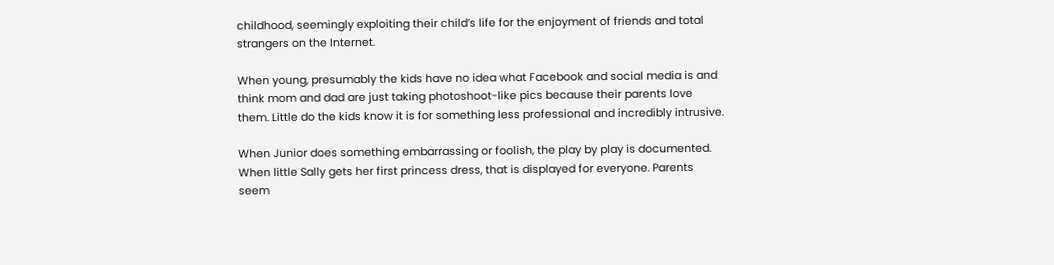childhood, seemingly exploiting their child’s life for the enjoyment of friends and total strangers on the Internet.

When young, presumably the kids have no idea what Facebook and social media is and think mom and dad are just taking photoshoot-like pics because their parents love them. Little do the kids know it is for something less professional and incredibly intrusive.

When Junior does something embarrassing or foolish, the play by play is documented. When little Sally gets her first princess dress, that is displayed for everyone. Parents seem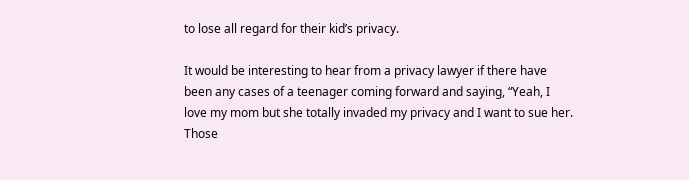to lose all regard for their kid’s privacy.

It would be interesting to hear from a privacy lawyer if there have been any cases of a teenager coming forward and saying, “Yeah, I love my mom but she totally invaded my privacy and I want to sue her. Those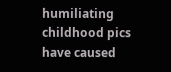humiliating childhood pics have caused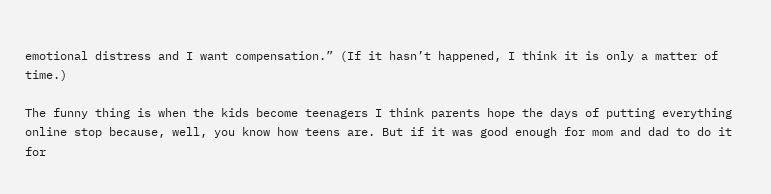emotional distress and I want compensation.” (If it hasn’t happened, I think it is only a matter of time.)

The funny thing is when the kids become teenagers I think parents hope the days of putting everything online stop because, well, you know how teens are. But if it was good enough for mom and dad to do it for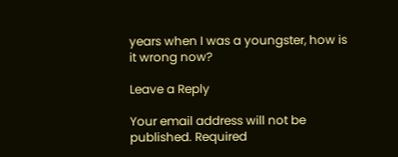years when I was a youngster, how is it wrong now?

Leave a Reply

Your email address will not be published. Required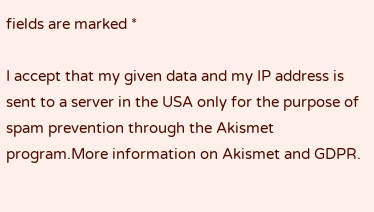fields are marked *

I accept that my given data and my IP address is sent to a server in the USA only for the purpose of spam prevention through the Akismet program.More information on Akismet and GDPR.